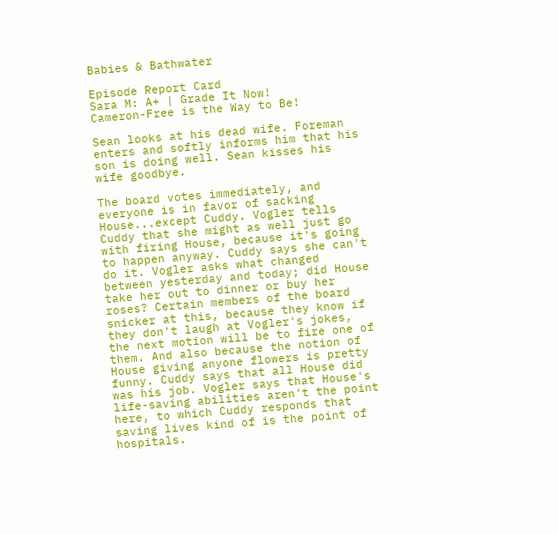Babies & Bathwater

Episode Report Card
Sara M: A+ | Grade It Now!
Cameron-Free is the Way to Be!

Sean looks at his dead wife. Foreman enters and softly informs him that his son is doing well. Sean kisses his wife goodbye.

The board votes immediately, and everyone is in favor of sacking House...except Cuddy. Vogler tells Cuddy that she might as well just go with firing House, because it's going to happen anyway. Cuddy says she can't do it. Vogler asks what changed between yesterday and today; did House take her out to dinner or buy her roses? Certain members of the board snicker at this, because they know if they don't laugh at Vogler's jokes, the next motion will be to fire one of them. And also because the notion of House giving anyone flowers is pretty funny. Cuddy says that all House did was his job. Vogler says that House's life-saving abilities aren't the point here, to which Cuddy responds that saving lives kind of is the point of hospitals.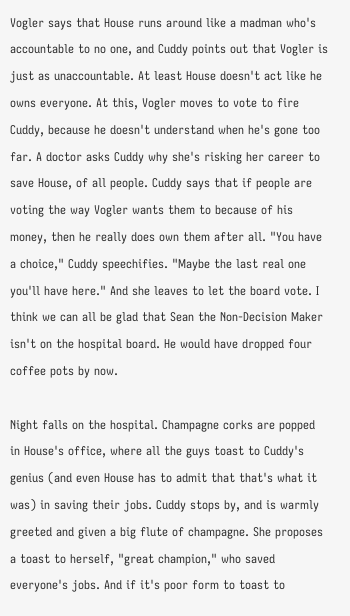Vogler says that House runs around like a madman who's accountable to no one, and Cuddy points out that Vogler is just as unaccountable. At least House doesn't act like he owns everyone. At this, Vogler moves to vote to fire Cuddy, because he doesn't understand when he's gone too far. A doctor asks Cuddy why she's risking her career to save House, of all people. Cuddy says that if people are voting the way Vogler wants them to because of his money, then he really does own them after all. "You have a choice," Cuddy speechifies. "Maybe the last real one you'll have here." And she leaves to let the board vote. I think we can all be glad that Sean the Non-Decision Maker isn't on the hospital board. He would have dropped four coffee pots by now.

Night falls on the hospital. Champagne corks are popped in House's office, where all the guys toast to Cuddy's genius (and even House has to admit that that's what it was) in saving their jobs. Cuddy stops by, and is warmly greeted and given a big flute of champagne. She proposes a toast to herself, "great champion," who saved everyone's jobs. And if it's poor form to toast to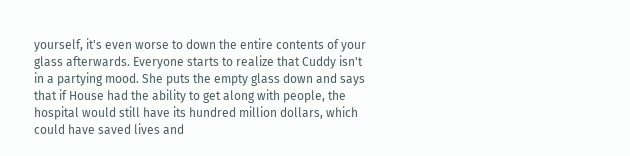yourself, it's even worse to down the entire contents of your glass afterwards. Everyone starts to realize that Cuddy isn't in a partying mood. She puts the empty glass down and says that if House had the ability to get along with people, the hospital would still have its hundred million dollars, which could have saved lives and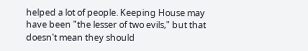helped a lot of people. Keeping House may have been "the lesser of two evils," but that doesn't mean they should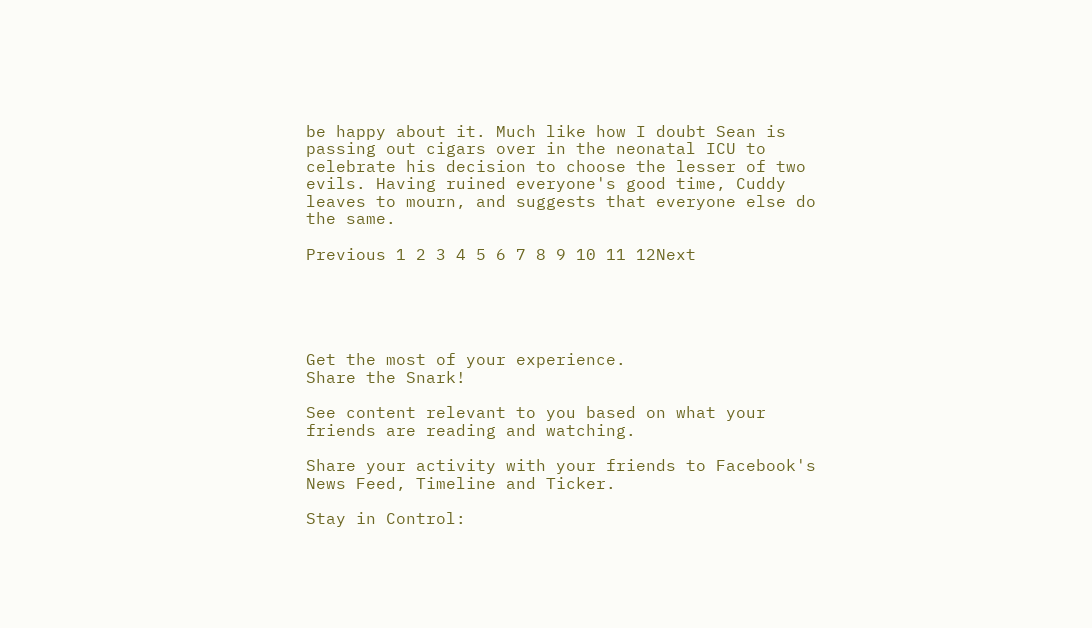be happy about it. Much like how I doubt Sean is passing out cigars over in the neonatal ICU to celebrate his decision to choose the lesser of two evils. Having ruined everyone's good time, Cuddy leaves to mourn, and suggests that everyone else do the same.

Previous 1 2 3 4 5 6 7 8 9 10 11 12Next





Get the most of your experience.
Share the Snark!

See content relevant to you based on what your friends are reading and watching.

Share your activity with your friends to Facebook's News Feed, Timeline and Ticker.

Stay in Control: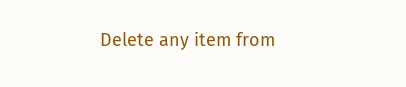Delete any item from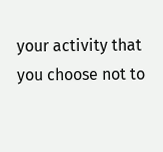your activity that you choose not to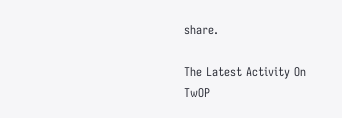share.

The Latest Activity On TwOP